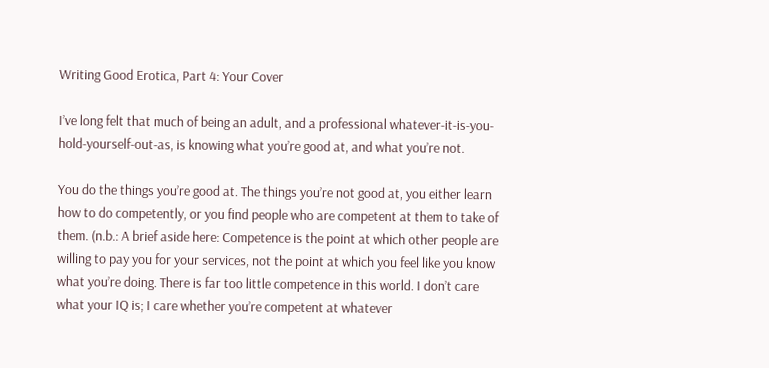Writing Good Erotica, Part 4: Your Cover

I’ve long felt that much of being an adult, and a professional whatever-it-is-you-hold-yourself-out-as, is knowing what you’re good at, and what you’re not.

You do the things you’re good at. The things you’re not good at, you either learn how to do competently, or you find people who are competent at them to take of them. (n.b.: A brief aside here: Competence is the point at which other people are willing to pay you for your services, not the point at which you feel like you know what you’re doing. There is far too little competence in this world. I don’t care what your IQ is; I care whether you’re competent at whatever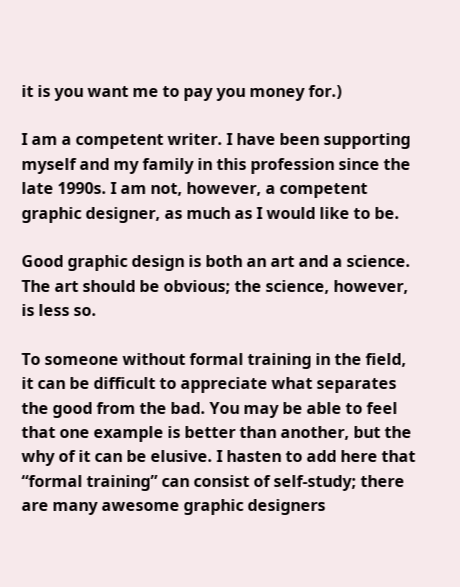it is you want me to pay you money for.)

I am a competent writer. I have been supporting myself and my family in this profession since the late 1990s. I am not, however, a competent graphic designer, as much as I would like to be.

Good graphic design is both an art and a science. The art should be obvious; the science, however, is less so.

To someone without formal training in the field, it can be difficult to appreciate what separates the good from the bad. You may be able to feel that one example is better than another, but the why of it can be elusive. I hasten to add here that “formal training” can consist of self-study; there are many awesome graphic designers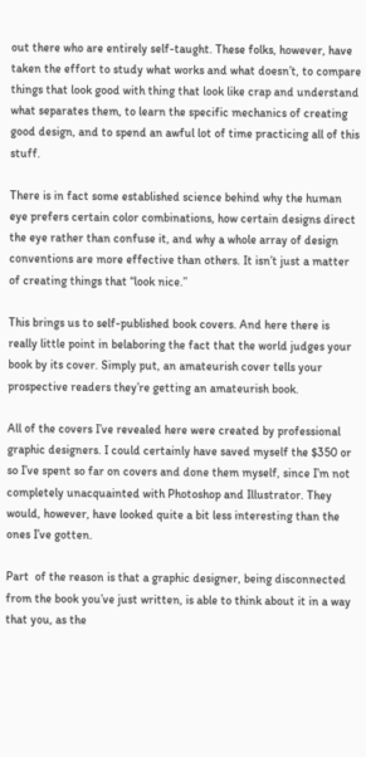out there who are entirely self-taught. These folks, however, have taken the effort to study what works and what doesn’t, to compare things that look good with thing that look like crap and understand what separates them, to learn the specific mechanics of creating good design, and to spend an awful lot of time practicing all of this stuff.

There is in fact some established science behind why the human eye prefers certain color combinations, how certain designs direct the eye rather than confuse it, and why a whole array of design conventions are more effective than others. It isn’t just a matter of creating things that “look nice.”

This brings us to self-published book covers. And here there is really little point in belaboring the fact that the world judges your book by its cover. Simply put, an amateurish cover tells your prospective readers they’re getting an amateurish book.

All of the covers I’ve revealed here were created by professional graphic designers. I could certainly have saved myself the $350 or so I’ve spent so far on covers and done them myself, since I’m not completely unacquainted with Photoshop and Illustrator. They would, however, have looked quite a bit less interesting than the ones I’ve gotten.

Part  of the reason is that a graphic designer, being disconnected from the book you’ve just written, is able to think about it in a way that you, as the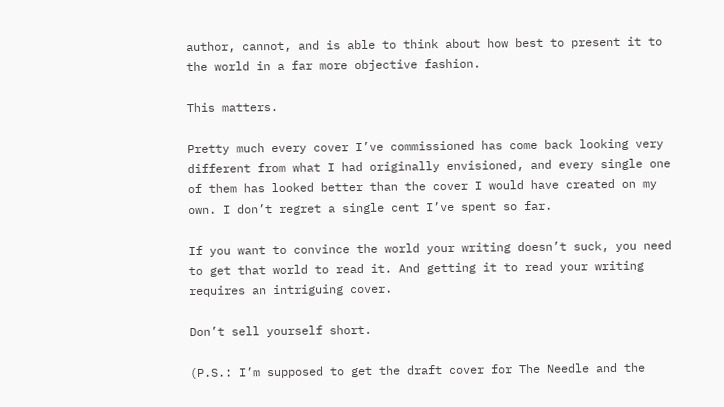author, cannot, and is able to think about how best to present it to the world in a far more objective fashion.

This matters.

Pretty much every cover I’ve commissioned has come back looking very different from what I had originally envisioned, and every single one of them has looked better than the cover I would have created on my own. I don’t regret a single cent I’ve spent so far.

If you want to convince the world your writing doesn’t suck, you need to get that world to read it. And getting it to read your writing requires an intriguing cover.

Don’t sell yourself short.

(P.S.: I’m supposed to get the draft cover for The Needle and the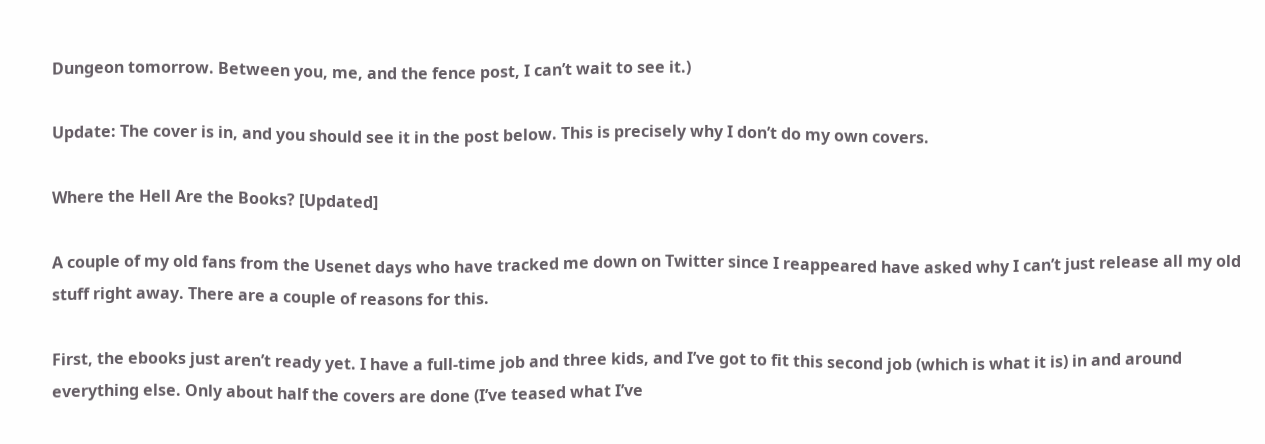Dungeon tomorrow. Between you, me, and the fence post, I can’t wait to see it.)

Update: The cover is in, and you should see it in the post below. This is precisely why I don’t do my own covers.

Where the Hell Are the Books? [Updated]

A couple of my old fans from the Usenet days who have tracked me down on Twitter since I reappeared have asked why I can’t just release all my old stuff right away. There are a couple of reasons for this.

First, the ebooks just aren’t ready yet. I have a full-time job and three kids, and I’ve got to fit this second job (which is what it is) in and around everything else. Only about half the covers are done (I’ve teased what I’ve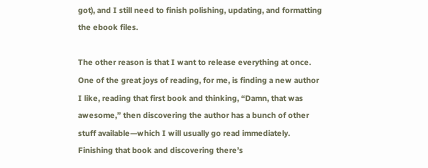got), and I still need to finish polishing, updating, and formatting the ebook files.

The other reason is that I want to release everything at once. One of the great joys of reading, for me, is finding a new author I like, reading that first book and thinking, “Damn, that was awesome,” then discovering the author has a bunch of other stuff available—which I will usually go read immediately. Finishing that book and discovering there’s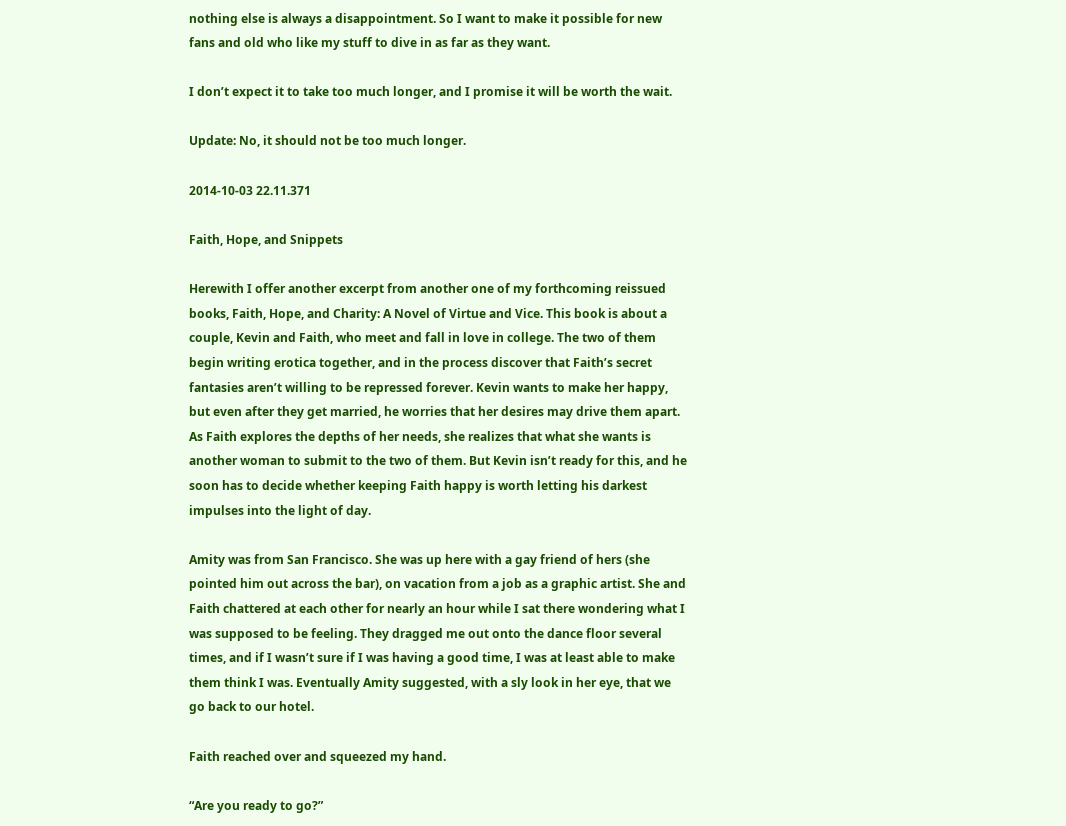nothing else is always a disappointment. So I want to make it possible for new fans and old who like my stuff to dive in as far as they want.

I don’t expect it to take too much longer, and I promise it will be worth the wait.

Update: No, it should not be too much longer.

2014-10-03 22.11.371

Faith, Hope, and Snippets

Herewith I offer another excerpt from another one of my forthcoming reissued books, Faith, Hope, and Charity: A Novel of Virtue and Vice. This book is about a couple, Kevin and Faith, who meet and fall in love in college. The two of them begin writing erotica together, and in the process discover that Faith’s secret fantasies aren’t willing to be repressed forever. Kevin wants to make her happy, but even after they get married, he worries that her desires may drive them apart. As Faith explores the depths of her needs, she realizes that what she wants is another woman to submit to the two of them. But Kevin isn’t ready for this, and he soon has to decide whether keeping Faith happy is worth letting his darkest impulses into the light of day.

Amity was from San Francisco. She was up here with a gay friend of hers (she pointed him out across the bar), on vacation from a job as a graphic artist. She and Faith chattered at each other for nearly an hour while I sat there wondering what I was supposed to be feeling. They dragged me out onto the dance floor several times, and if I wasn’t sure if I was having a good time, I was at least able to make them think I was. Eventually Amity suggested, with a sly look in her eye, that we go back to our hotel.

Faith reached over and squeezed my hand.

“Are you ready to go?”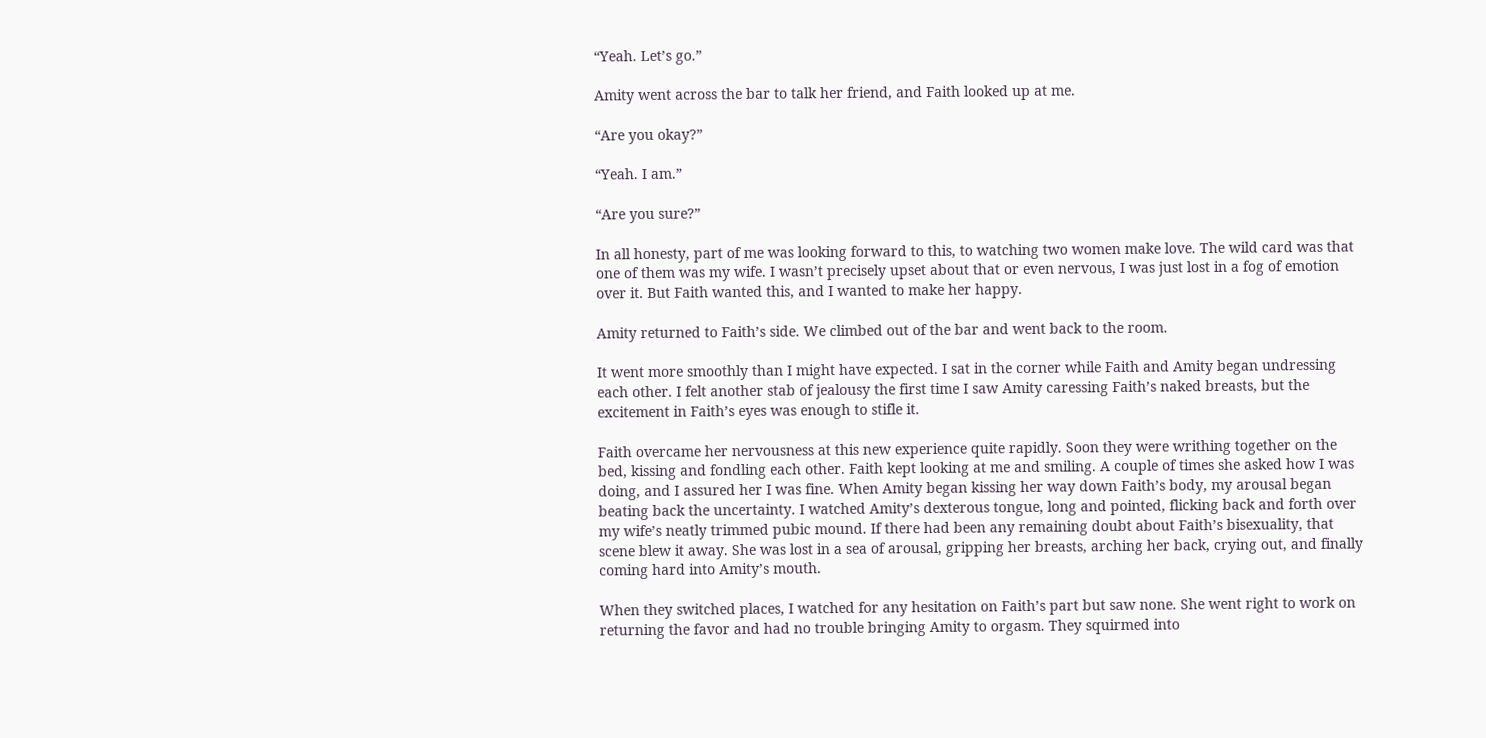“Yeah. Let’s go.”

Amity went across the bar to talk her friend, and Faith looked up at me.

“Are you okay?”

“Yeah. I am.”

“Are you sure?”

In all honesty, part of me was looking forward to this, to watching two women make love. The wild card was that one of them was my wife. I wasn’t precisely upset about that or even nervous, I was just lost in a fog of emotion over it. But Faith wanted this, and I wanted to make her happy.

Amity returned to Faith’s side. We climbed out of the bar and went back to the room.

It went more smoothly than I might have expected. I sat in the corner while Faith and Amity began undressing each other. I felt another stab of jealousy the first time I saw Amity caressing Faith’s naked breasts, but the excitement in Faith’s eyes was enough to stifle it.

Faith overcame her nervousness at this new experience quite rapidly. Soon they were writhing together on the bed, kissing and fondling each other. Faith kept looking at me and smiling. A couple of times she asked how I was doing, and I assured her I was fine. When Amity began kissing her way down Faith’s body, my arousal began beating back the uncertainty. I watched Amity’s dexterous tongue, long and pointed, flicking back and forth over my wife’s neatly trimmed pubic mound. If there had been any remaining doubt about Faith’s bisexuality, that scene blew it away. She was lost in a sea of arousal, gripping her breasts, arching her back, crying out, and finally coming hard into Amity’s mouth.

When they switched places, I watched for any hesitation on Faith’s part but saw none. She went right to work on returning the favor and had no trouble bringing Amity to orgasm. They squirmed into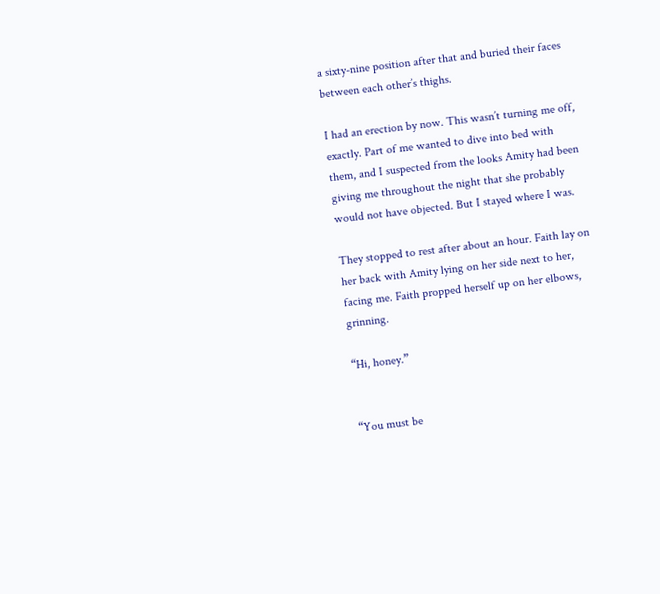a sixty-nine position after that and buried their faces between each other’s thighs.

I had an erection by now. This wasn’t turning me off, exactly. Part of me wanted to dive into bed with them, and I suspected from the looks Amity had been giving me throughout the night that she probably would not have objected. But I stayed where I was.

They stopped to rest after about an hour. Faith lay on her back with Amity lying on her side next to her, facing me. Faith propped herself up on her elbows, grinning.

“Hi, honey.”


“You must be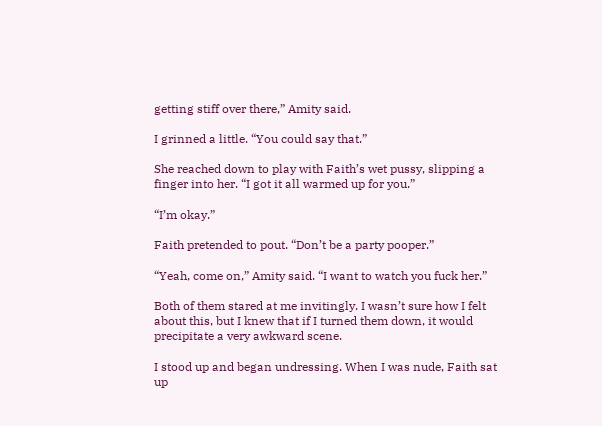getting stiff over there,” Amity said.

I grinned a little. “You could say that.”

She reached down to play with Faith’s wet pussy, slipping a finger into her. “I got it all warmed up for you.”

“I’m okay.”

Faith pretended to pout. “Don’t be a party pooper.”

“Yeah, come on,” Amity said. “I want to watch you fuck her.”

Both of them stared at me invitingly. I wasn’t sure how I felt about this, but I knew that if I turned them down, it would precipitate a very awkward scene.

I stood up and began undressing. When I was nude, Faith sat up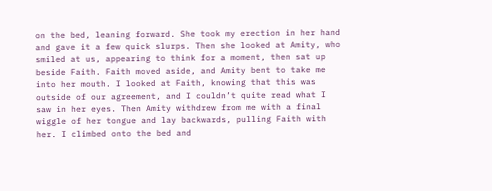on the bed, leaning forward. She took my erection in her hand and gave it a few quick slurps. Then she looked at Amity, who smiled at us, appearing to think for a moment, then sat up beside Faith. Faith moved aside, and Amity bent to take me into her mouth. I looked at Faith, knowing that this was outside of our agreement, and I couldn’t quite read what I saw in her eyes. Then Amity withdrew from me with a final wiggle of her tongue and lay backwards, pulling Faith with her. I climbed onto the bed and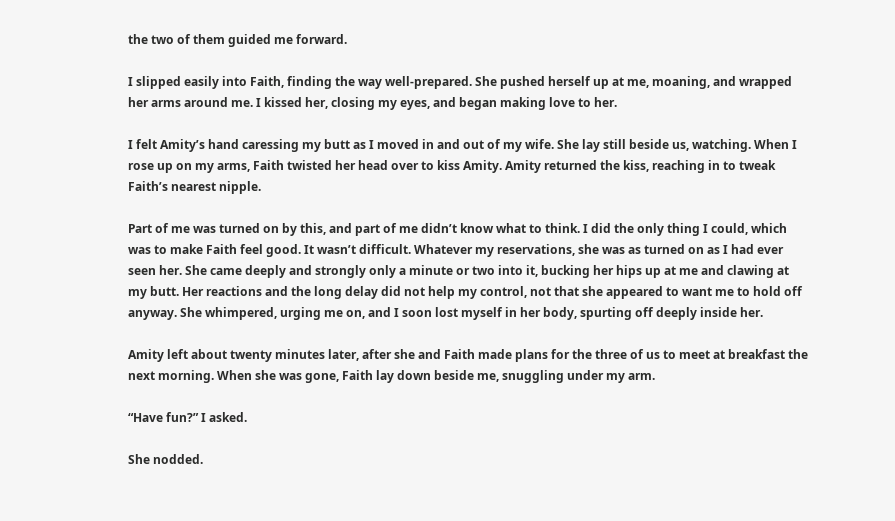the two of them guided me forward.

I slipped easily into Faith, finding the way well-prepared. She pushed herself up at me, moaning, and wrapped her arms around me. I kissed her, closing my eyes, and began making love to her.

I felt Amity’s hand caressing my butt as I moved in and out of my wife. She lay still beside us, watching. When I rose up on my arms, Faith twisted her head over to kiss Amity. Amity returned the kiss, reaching in to tweak Faith’s nearest nipple.

Part of me was turned on by this, and part of me didn’t know what to think. I did the only thing I could, which was to make Faith feel good. It wasn’t difficult. Whatever my reservations, she was as turned on as I had ever seen her. She came deeply and strongly only a minute or two into it, bucking her hips up at me and clawing at my butt. Her reactions and the long delay did not help my control, not that she appeared to want me to hold off anyway. She whimpered, urging me on, and I soon lost myself in her body, spurting off deeply inside her.

Amity left about twenty minutes later, after she and Faith made plans for the three of us to meet at breakfast the next morning. When she was gone, Faith lay down beside me, snuggling under my arm.

“Have fun?” I asked.

She nodded.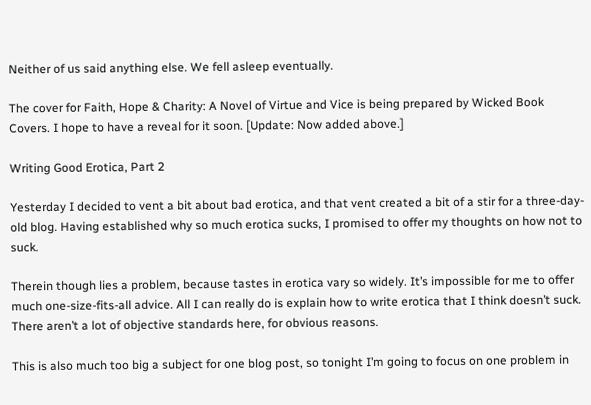Neither of us said anything else. We fell asleep eventually.

The cover for Faith, Hope & Charity: A Novel of Virtue and Vice is being prepared by Wicked Book Covers. I hope to have a reveal for it soon. [Update: Now added above.]

Writing Good Erotica, Part 2

Yesterday I decided to vent a bit about bad erotica, and that vent created a bit of a stir for a three-day-old blog. Having established why so much erotica sucks, I promised to offer my thoughts on how not to suck.

Therein though lies a problem, because tastes in erotica vary so widely. It’s impossible for me to offer much one-size-fits-all advice. All I can really do is explain how to write erotica that I think doesn’t suck. There aren’t a lot of objective standards here, for obvious reasons.

This is also much too big a subject for one blog post, so tonight I’m going to focus on one problem in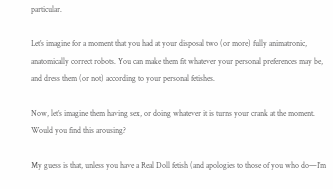particular.

Let’s imagine for a moment that you had at your disposal two (or more) fully animatronic, anatomically correct robots. You can make them fit whatever your personal preferences may be, and dress them (or not) according to your personal fetishes.

Now, let’s imagine them having sex, or doing whatever it is turns your crank at the moment. Would you find this arousing?

My guess is that, unless you have a Real Doll fetish (and apologies to those of you who do—I’m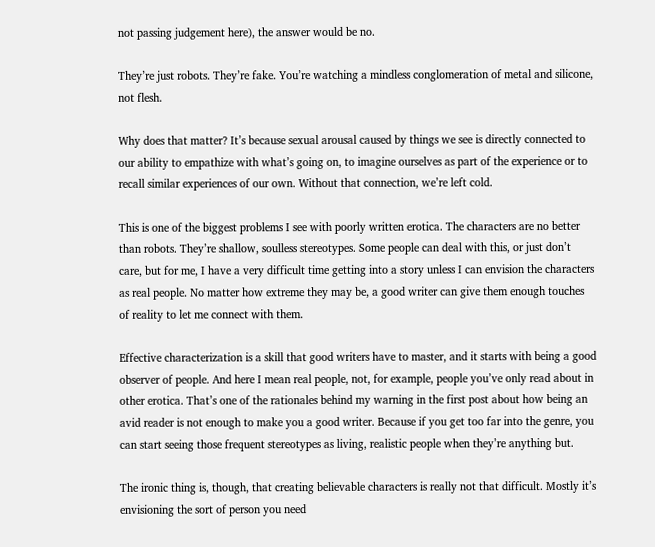not passing judgement here), the answer would be no.

They’re just robots. They’re fake. You’re watching a mindless conglomeration of metal and silicone, not flesh.

Why does that matter? It’s because sexual arousal caused by things we see is directly connected to our ability to empathize with what’s going on, to imagine ourselves as part of the experience or to recall similar experiences of our own. Without that connection, we’re left cold.

This is one of the biggest problems I see with poorly written erotica. The characters are no better than robots. They’re shallow, soulless stereotypes. Some people can deal with this, or just don’t care, but for me, I have a very difficult time getting into a story unless I can envision the characters as real people. No matter how extreme they may be, a good writer can give them enough touches of reality to let me connect with them.

Effective characterization is a skill that good writers have to master, and it starts with being a good observer of people. And here I mean real people, not, for example, people you’ve only read about in other erotica. That’s one of the rationales behind my warning in the first post about how being an avid reader is not enough to make you a good writer. Because if you get too far into the genre, you can start seeing those frequent stereotypes as living, realistic people when they’re anything but.

The ironic thing is, though, that creating believable characters is really not that difficult. Mostly it’s envisioning the sort of person you need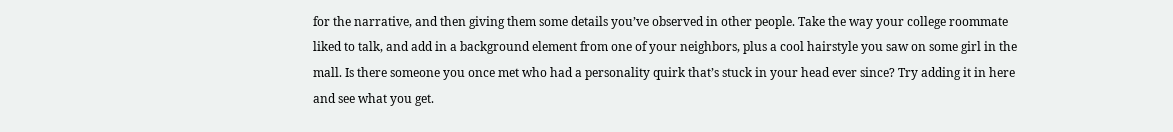for the narrative, and then giving them some details you’ve observed in other people. Take the way your college roommate liked to talk, and add in a background element from one of your neighbors, plus a cool hairstyle you saw on some girl in the mall. Is there someone you once met who had a personality quirk that’s stuck in your head ever since? Try adding it in here and see what you get.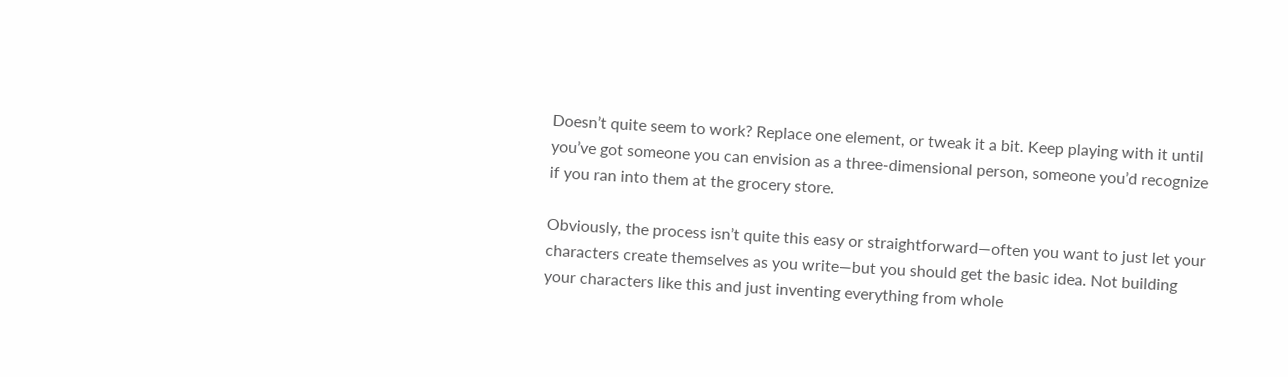Doesn’t quite seem to work? Replace one element, or tweak it a bit. Keep playing with it until you’ve got someone you can envision as a three-dimensional person, someone you’d recognize if you ran into them at the grocery store.

Obviously, the process isn’t quite this easy or straightforward—often you want to just let your characters create themselves as you write—but you should get the basic idea. Not building your characters like this and just inventing everything from whole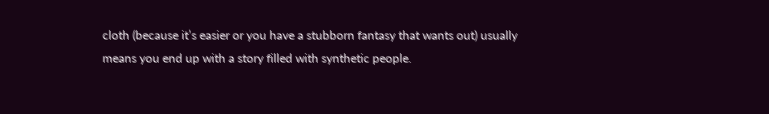cloth (because it’s easier or you have a stubborn fantasy that wants out) usually means you end up with a story filled with synthetic people.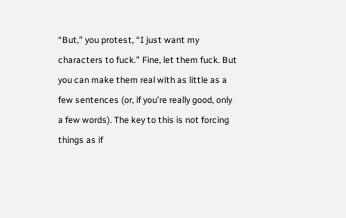“But,” you protest, “I just want my characters to fuck.” Fine, let them fuck. But you can make them real with as little as a few sentences (or, if you’re really good, only a few words). The key to this is not forcing things as if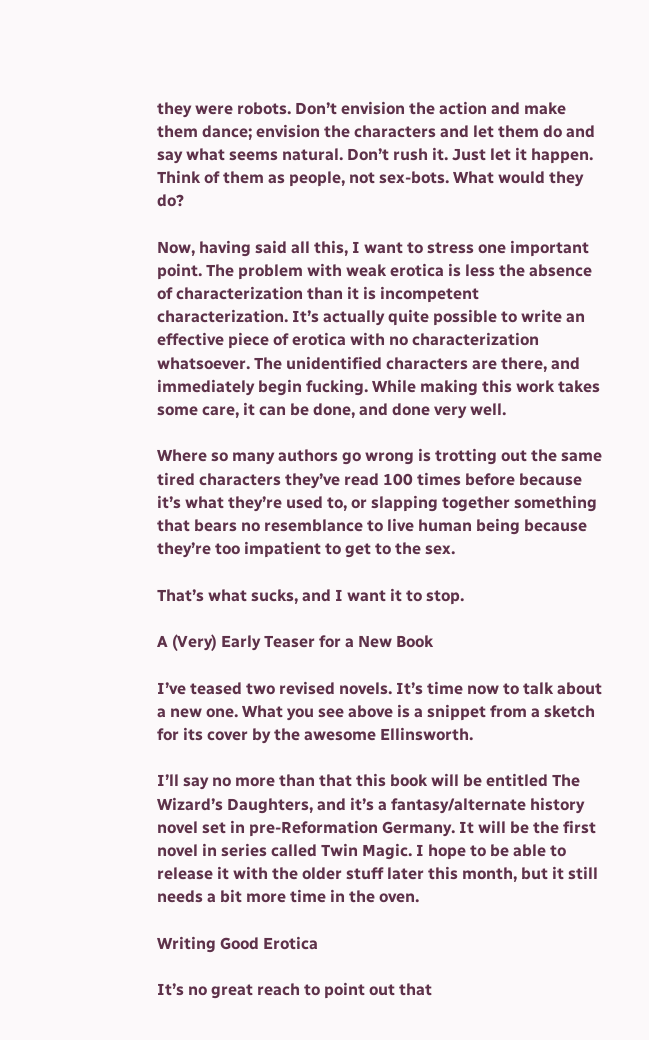they were robots. Don’t envision the action and make them dance; envision the characters and let them do and say what seems natural. Don’t rush it. Just let it happen. Think of them as people, not sex-bots. What would they do?

Now, having said all this, I want to stress one important point. The problem with weak erotica is less the absence of characterization than it is incompetent characterization. It’s actually quite possible to write an effective piece of erotica with no characterization whatsoever. The unidentified characters are there, and immediately begin fucking. While making this work takes some care, it can be done, and done very well.

Where so many authors go wrong is trotting out the same tired characters they’ve read 100 times before because it’s what they’re used to, or slapping together something that bears no resemblance to live human being because they’re too impatient to get to the sex.

That’s what sucks, and I want it to stop.

A (Very) Early Teaser for a New Book

I’ve teased two revised novels. It’s time now to talk about a new one. What you see above is a snippet from a sketch for its cover by the awesome Ellinsworth.

I’ll say no more than that this book will be entitled The Wizard’s Daughters, and it’s a fantasy/alternate history novel set in pre-Reformation Germany. It will be the first novel in series called Twin Magic. I hope to be able to release it with the older stuff later this month, but it still needs a bit more time in the oven.

Writing Good Erotica

It’s no great reach to point out that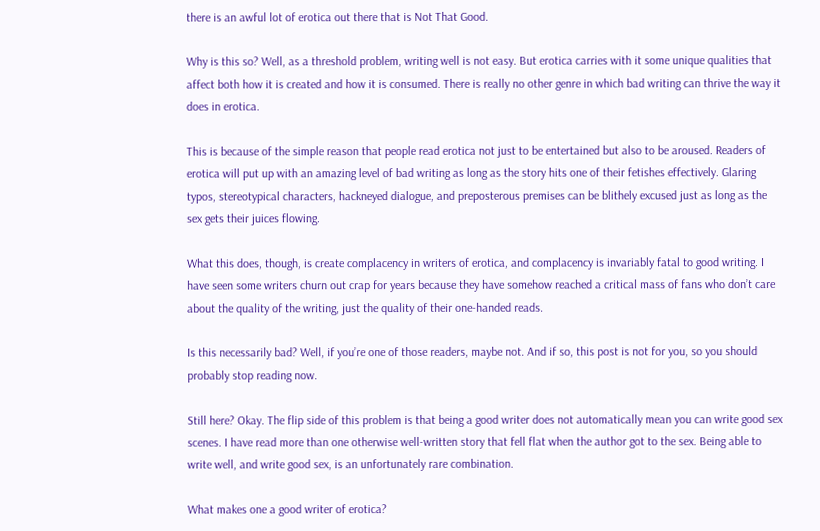there is an awful lot of erotica out there that is Not That Good.

Why is this so? Well, as a threshold problem, writing well is not easy. But erotica carries with it some unique qualities that affect both how it is created and how it is consumed. There is really no other genre in which bad writing can thrive the way it does in erotica.

This is because of the simple reason that people read erotica not just to be entertained but also to be aroused. Readers of erotica will put up with an amazing level of bad writing as long as the story hits one of their fetishes effectively. Glaring typos, stereotypical characters, hackneyed dialogue, and preposterous premises can be blithely excused just as long as the sex gets their juices flowing.

What this does, though, is create complacency in writers of erotica, and complacency is invariably fatal to good writing. I have seen some writers churn out crap for years because they have somehow reached a critical mass of fans who don’t care about the quality of the writing, just the quality of their one-handed reads.

Is this necessarily bad? Well, if you’re one of those readers, maybe not. And if so, this post is not for you, so you should probably stop reading now.

Still here? Okay. The flip side of this problem is that being a good writer does not automatically mean you can write good sex scenes. I have read more than one otherwise well-written story that fell flat when the author got to the sex. Being able to write well, and write good sex, is an unfortunately rare combination.

What makes one a good writer of erotica?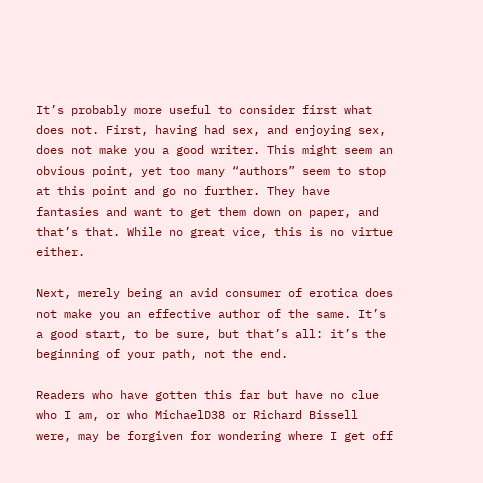It’s probably more useful to consider first what does not. First, having had sex, and enjoying sex, does not make you a good writer. This might seem an obvious point, yet too many “authors” seem to stop at this point and go no further. They have fantasies and want to get them down on paper, and that’s that. While no great vice, this is no virtue either.

Next, merely being an avid consumer of erotica does not make you an effective author of the same. It’s a good start, to be sure, but that’s all: it’s the beginning of your path, not the end.

Readers who have gotten this far but have no clue who I am, or who MichaelD38 or Richard Bissell were, may be forgiven for wondering where I get off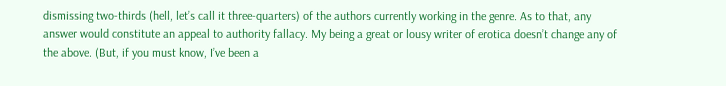dismissing two-thirds (hell, let’s call it three-quarters) of the authors currently working in the genre. As to that, any answer would constitute an appeal to authority fallacy. My being a great or lousy writer of erotica doesn’t change any of the above. (But, if you must know, I’ve been a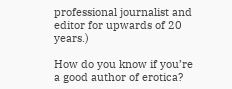professional journalist and editor for upwards of 20 years.)

How do you know if you’re a good author of erotica?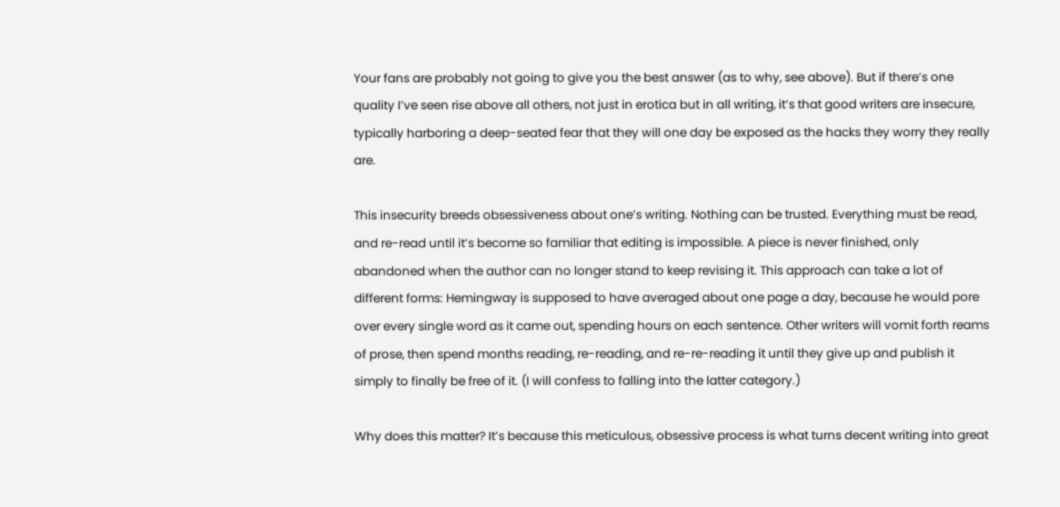Your fans are probably not going to give you the best answer (as to why, see above). But if there’s one quality I’ve seen rise above all others, not just in erotica but in all writing, it’s that good writers are insecure, typically harboring a deep-seated fear that they will one day be exposed as the hacks they worry they really are.

This insecurity breeds obsessiveness about one’s writing. Nothing can be trusted. Everything must be read, and re-read until it’s become so familiar that editing is impossible. A piece is never finished, only abandoned when the author can no longer stand to keep revising it. This approach can take a lot of different forms: Hemingway is supposed to have averaged about one page a day, because he would pore over every single word as it came out, spending hours on each sentence. Other writers will vomit forth reams of prose, then spend months reading, re-reading, and re-re-reading it until they give up and publish it simply to finally be free of it. (I will confess to falling into the latter category.)

Why does this matter? It’s because this meticulous, obsessive process is what turns decent writing into great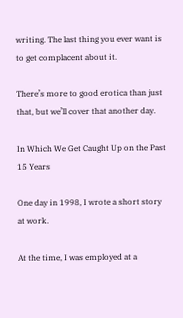writing. The last thing you ever want is to get complacent about it.

There’s more to good erotica than just that, but we’ll cover that another day.

In Which We Get Caught Up on the Past 15 Years

One day in 1998, I wrote a short story at work.

At the time, I was employed at a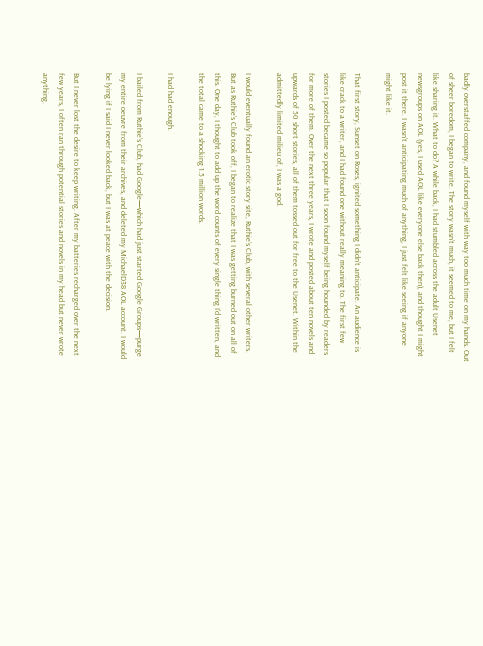badly overstaffed company, and found myself with way too much time on my hands. Out of sheer boredom, I began to write. The story wasn’t much, it seemed to me, but I felt like sharing it. What to do? A while back, I had stumbled across the adult Usenet newsgroups on AOL (yes, I used AOL like everyone else back then), and thought I might post it there. I wasn’t anticipating much of anything, I just felt like seeing if anyone might like it.

That first story, Sunset on Roses, ignited something I didn’t anticipate. An audience is like crack to a writer, and I had found one without really meaning to. The first few stories I posted became so popular that I soon found myself being hounded by readers for more of them. Over the next three years, I wrote and posted about ten novels and upwards of 50 short stories, all of them tossed out for free to the Usenet. Within the admittedly limited milieu of, I was a god.

I would eventually found an erotic story site, Ruthie’s Club, with several other writers. But as Ruthie’s Club took off, I began to realize that I was getting burned out on all of this. One day, I thought to add up the word counts of every single thing I’d written, and the total came to a shocking 1.5 million words.

I had had enough.

I bailed from Ruthie’s Club, had Google—which had just started Google Groups—purge my entire oeuvre from their archives, and deleted my MichaelD38 AOL account. I would be lying if I said I never looked back, but I was at peace with the decision.

But I never lost the desire to keep writing. After my batteries recharged over the next few years, I often ran through potential stories and novels in my head but never wrote anything.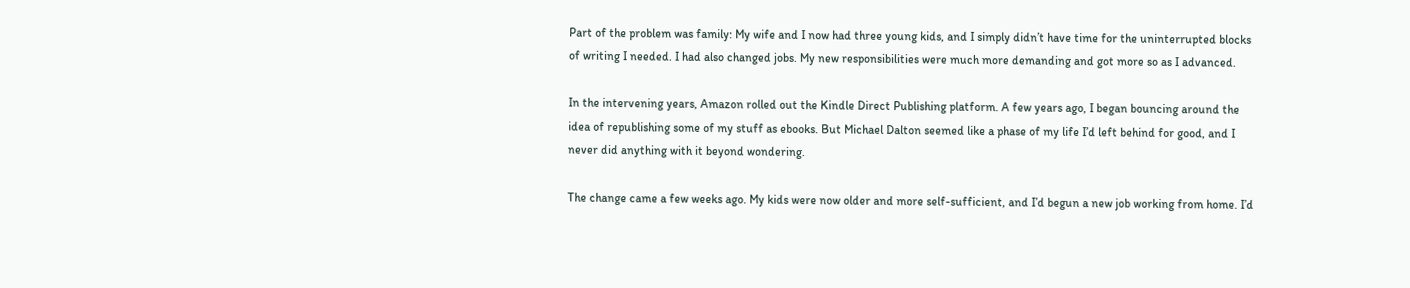Part of the problem was family: My wife and I now had three young kids, and I simply didn’t have time for the uninterrupted blocks of writing I needed. I had also changed jobs. My new responsibilities were much more demanding and got more so as I advanced.

In the intervening years, Amazon rolled out the Kindle Direct Publishing platform. A few years ago, I began bouncing around the idea of republishing some of my stuff as ebooks. But Michael Dalton seemed like a phase of my life I’d left behind for good, and I never did anything with it beyond wondering.

The change came a few weeks ago. My kids were now older and more self-sufficient, and I’d begun a new job working from home. I’d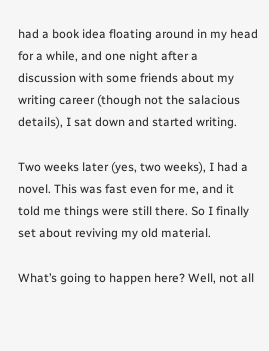had a book idea floating around in my head for a while, and one night after a discussion with some friends about my writing career (though not the salacious details), I sat down and started writing.

Two weeks later (yes, two weeks), I had a novel. This was fast even for me, and it told me things were still there. So I finally set about reviving my old material.

What’s going to happen here? Well, not all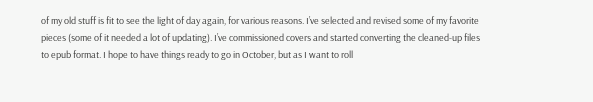of my old stuff is fit to see the light of day again, for various reasons. I’ve selected and revised some of my favorite pieces (some of it needed a lot of updating). I’ve commissioned covers and started converting the cleaned-up files to epub format. I hope to have things ready to go in October, but as I want to roll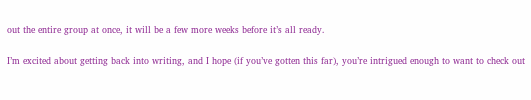out the entire group at once, it will be a few more weeks before it’s all ready.

I’m excited about getting back into writing, and I hope (if you’ve gotten this far), you’re intrigued enough to want to check out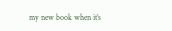my new book when it’s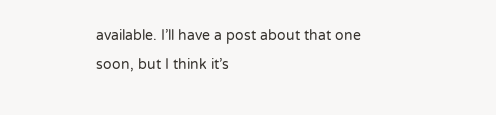available. I’ll have a post about that one soon, but I think it’s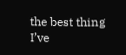the best thing I’ve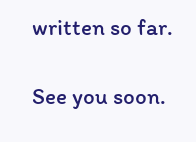written so far.

See you soon.